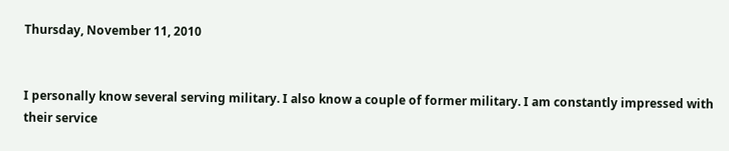Thursday, November 11, 2010


I personally know several serving military. I also know a couple of former military. I am constantly impressed with their service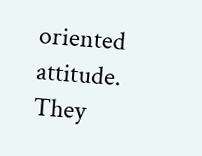oriented attitude. They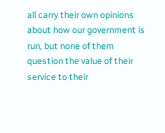all carry their own opinions about how our government is run, but none of them question the value of their service to their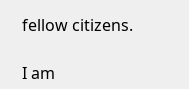fellow citizens.

I am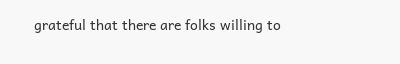grateful that there are folks willing to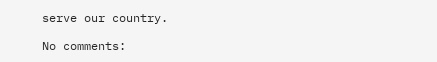serve our country.

No comments: